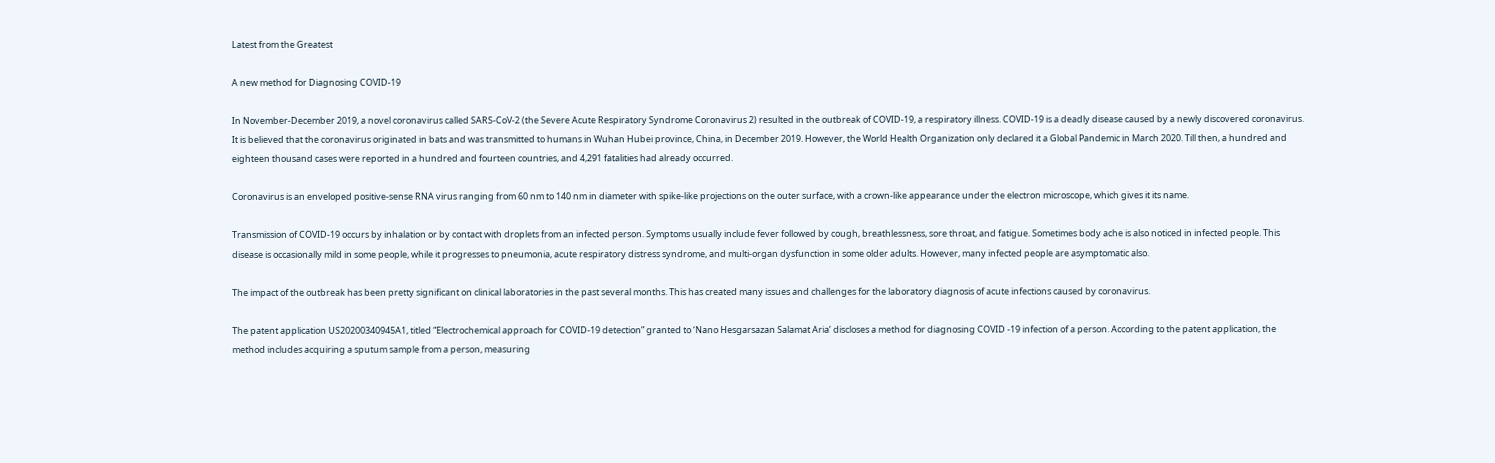Latest from the Greatest

A new method for Diagnosing COVID-19

In November-December 2019, a novel coronavirus called SARS-CoV-2 (the Severe Acute Respiratory Syndrome Coronavirus 2) resulted in the outbreak of COVID-19, a respiratory illness. COVID-19 is a deadly disease caused by a newly discovered coronavirus. It is believed that the coronavirus originated in bats and was transmitted to humans in Wuhan Hubei province, China, in December 2019. However, the World Health Organization only declared it a Global Pandemic in March 2020. Till then, a hundred and eighteen thousand cases were reported in a hundred and fourteen countries, and 4,291 fatalities had already occurred.

Coronavirus is an enveloped positive-sense RNA virus ranging from 60 nm to 140 nm in diameter with spike-like projections on the outer surface, with a crown-like appearance under the electron microscope, which gives it its name.

Transmission of COVID-19 occurs by inhalation or by contact with droplets from an infected person. Symptoms usually include fever followed by cough, breathlessness, sore throat, and fatigue. Sometimes body ache is also noticed in infected people. This disease is occasionally mild in some people, while it progresses to pneumonia, acute respiratory distress syndrome, and multi-organ dysfunction in some older adults. However, many infected people are asymptomatic also.

The impact of the outbreak has been pretty significant on clinical laboratories in the past several months. This has created many issues and challenges for the laboratory diagnosis of acute infections caused by coronavirus.

The patent application US20200340945A1, titled “Electrochemical approach for COVID-19 detection” granted to ‘Nano Hesgarsazan Salamat Aria’ discloses a method for diagnosing COVID -19 infection of a person. According to the patent application, the method includes acquiring a sputum sample from a person, measuring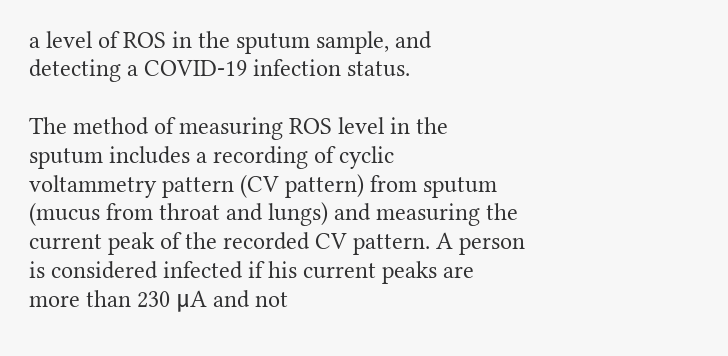a level of ROS in the sputum sample, and detecting a COVID-19 infection status.

The method of measuring ROS level in the sputum includes a recording of cyclic voltammetry pattern (CV pattern) from sputum (mucus from throat and lungs) and measuring the current peak of the recorded CV pattern. A person is considered infected if his current peaks are more than 230 μA and not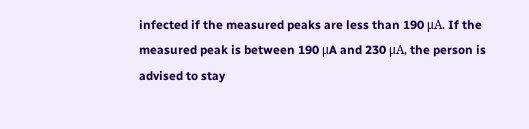infected if the measured peaks are less than 190 μA. If the measured peak is between 190 μA and 230 μA, the person is advised to stay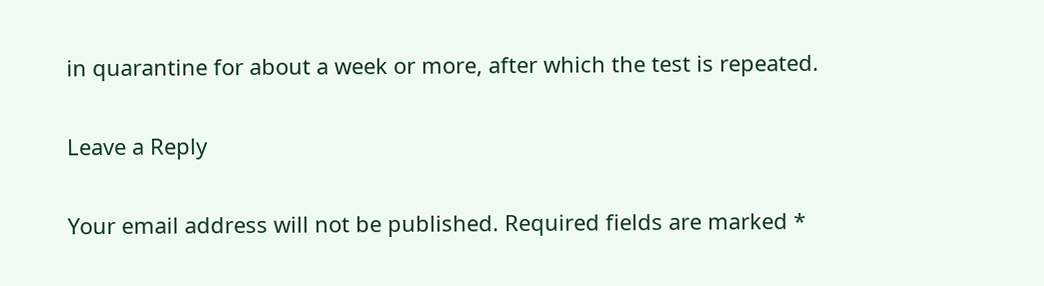in quarantine for about a week or more, after which the test is repeated.

Leave a Reply

Your email address will not be published. Required fields are marked *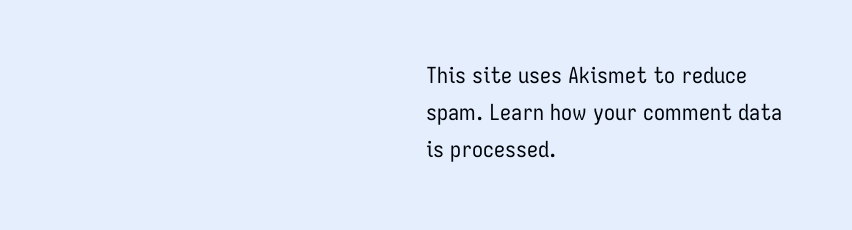This site uses Akismet to reduce spam. Learn how your comment data is processed.